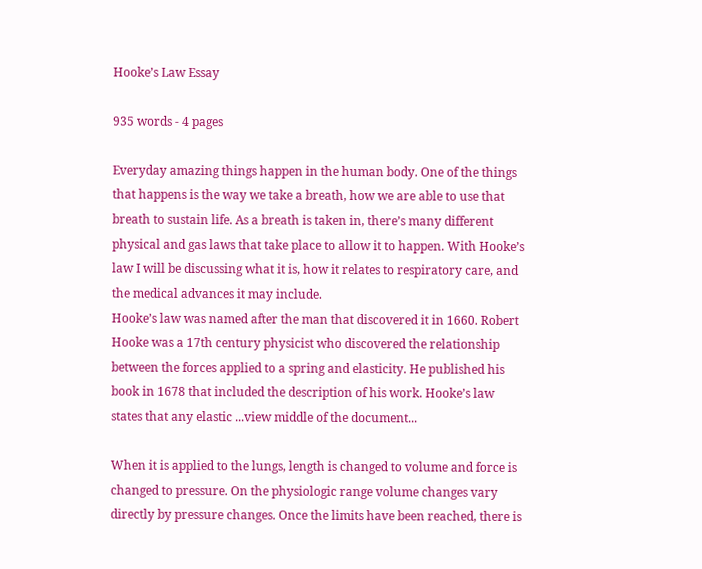Hooke’s Law Essay

935 words - 4 pages

Everyday amazing things happen in the human body. One of the things that happens is the way we take a breath, how we are able to use that breath to sustain life. As a breath is taken in, there’s many different physical and gas laws that take place to allow it to happen. With Hooke’s law I will be discussing what it is, how it relates to respiratory care, and the medical advances it may include.
Hooke’s law was named after the man that discovered it in 1660. Robert Hooke was a 17th century physicist who discovered the relationship between the forces applied to a spring and elasticity. He published his book in 1678 that included the description of his work. Hooke’s law states that any elastic ...view middle of the document...

When it is applied to the lungs, length is changed to volume and force is changed to pressure. On the physiologic range volume changes vary directly by pressure changes. Once the limits have been reached, there is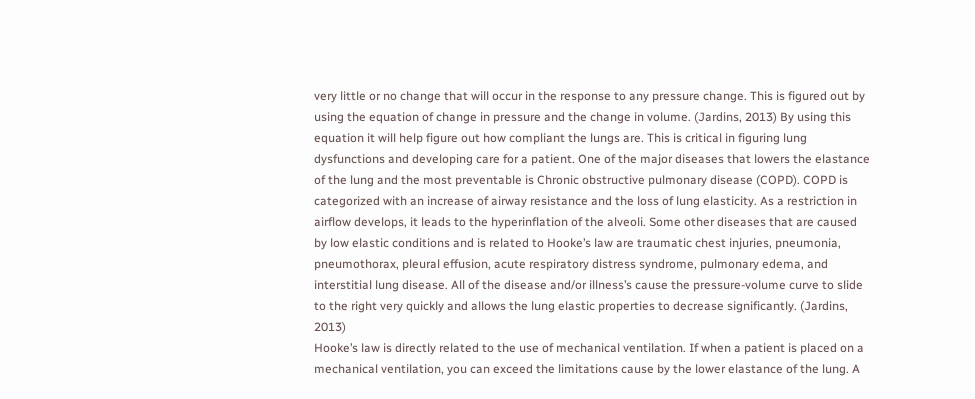very little or no change that will occur in the response to any pressure change. This is figured out by using the equation of change in pressure and the change in volume. (Jardins, 2013) By using this equation it will help figure out how compliant the lungs are. This is critical in figuring lung dysfunctions and developing care for a patient. One of the major diseases that lowers the elastance of the lung and the most preventable is Chronic obstructive pulmonary disease (COPD). COPD is categorized with an increase of airway resistance and the loss of lung elasticity. As a restriction in airflow develops, it leads to the hyperinflation of the alveoli. Some other diseases that are caused by low elastic conditions and is related to Hooke’s law are traumatic chest injuries, pneumonia, pneumothorax, pleural effusion, acute respiratory distress syndrome, pulmonary edema, and interstitial lung disease. All of the disease and/or illness’s cause the pressure-volume curve to slide to the right very quickly and allows the lung elastic properties to decrease significantly. (Jardins, 2013)
Hooke’s law is directly related to the use of mechanical ventilation. If when a patient is placed on a mechanical ventilation, you can exceed the limitations cause by the lower elastance of the lung. A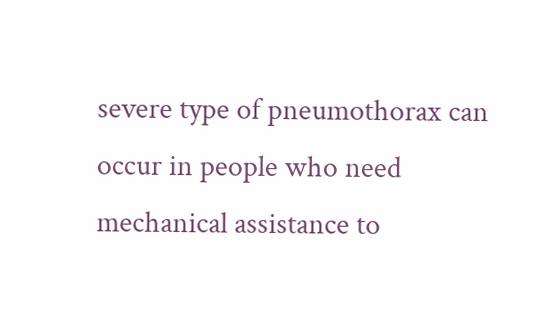severe type of pneumothorax can occur in people who need mechanical assistance to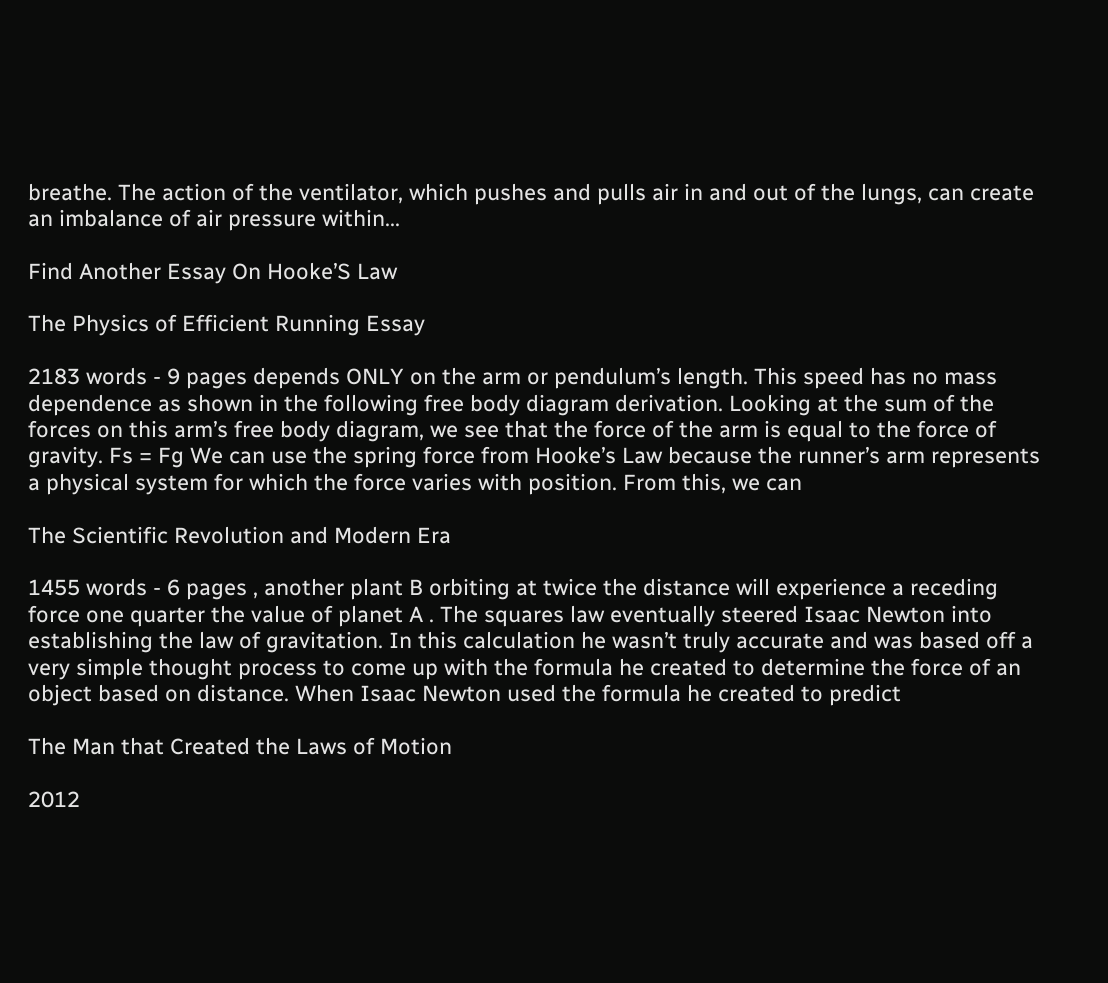breathe. The action of the ventilator, which pushes and pulls air in and out of the lungs, can create an imbalance of air pressure within...

Find Another Essay On Hooke’S Law

The Physics of Efficient Running Essay

2183 words - 9 pages depends ONLY on the arm or pendulum’s length. This speed has no mass dependence as shown in the following free body diagram derivation. Looking at the sum of the forces on this arm’s free body diagram, we see that the force of the arm is equal to the force of gravity. Fs = Fg We can use the spring force from Hooke’s Law because the runner’s arm represents a physical system for which the force varies with position. From this, we can

The Scientific Revolution and Modern Era

1455 words - 6 pages , another plant B orbiting at twice the distance will experience a receding force one quarter the value of planet A . The squares law eventually steered Isaac Newton into establishing the law of gravitation. In this calculation he wasn’t truly accurate and was based off a very simple thought process to come up with the formula he created to determine the force of an object based on distance. When Isaac Newton used the formula he created to predict

The Man that Created the Laws of Motion

2012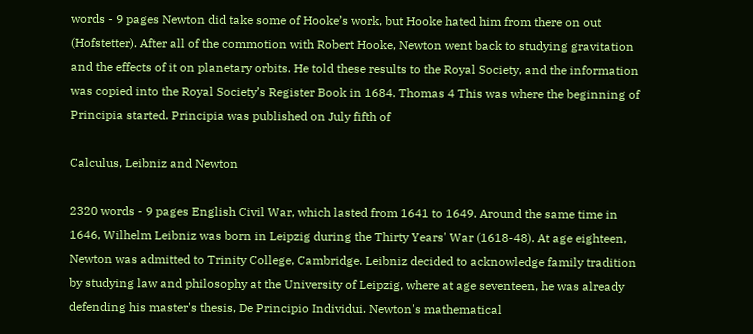words - 9 pages Newton did take some of Hooke’s work, but Hooke hated him from there on out (Hofstetter). After all of the commotion with Robert Hooke, Newton went back to studying gravitation and the effects of it on planetary orbits. He told these results to the Royal Society, and the information was copied into the Royal Society’s Register Book in 1684. Thomas 4 This was where the beginning of Principia started. Principia was published on July fifth of

Calculus, Leibniz and Newton

2320 words - 9 pages English Civil War, which lasted from 1641 to 1649. Around the same time in 1646, Wilhelm Leibniz was born in Leipzig during the Thirty Years' War (1618-48). At age eighteen, Newton was admitted to Trinity College, Cambridge. Leibniz decided to acknowledge family tradition by studying law and philosophy at the University of Leipzig, where at age seventeen, he was already defending his master's thesis, De Principio Individui. Newton's mathematical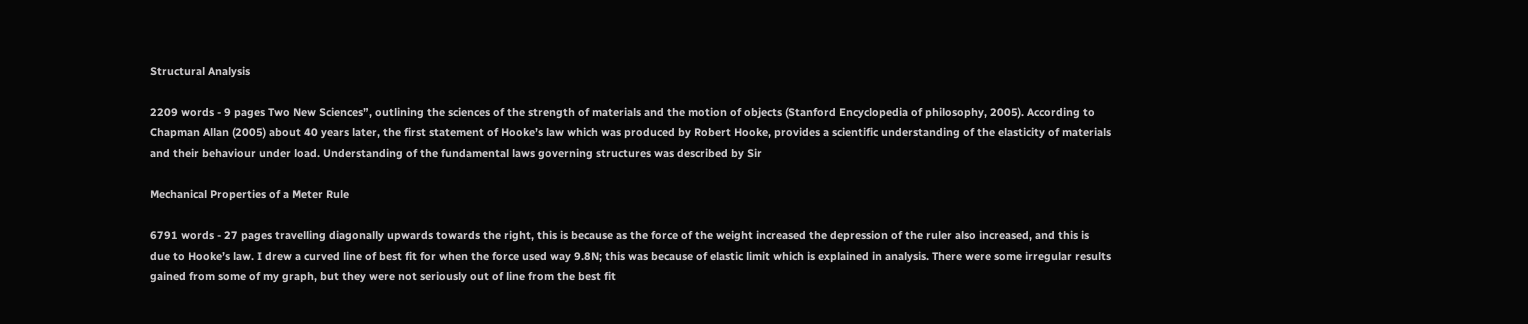Structural Analysis

2209 words - 9 pages Two New Sciences”, outlining the sciences of the strength of materials and the motion of objects (Stanford Encyclopedia of philosophy, 2005). According to Chapman Allan (2005) about 40 years later, the first statement of Hooke’s law which was produced by Robert Hooke, provides a scientific understanding of the elasticity of materials and their behaviour under load. Understanding of the fundamental laws governing structures was described by Sir

Mechanical Properties of a Meter Rule

6791 words - 27 pages travelling diagonally upwards towards the right, this is because as the force of the weight increased the depression of the ruler also increased, and this is due to Hooke’s law. I drew a curved line of best fit for when the force used way 9.8N; this was because of elastic limit which is explained in analysis. There were some irregular results gained from some of my graph, but they were not seriously out of line from the best fit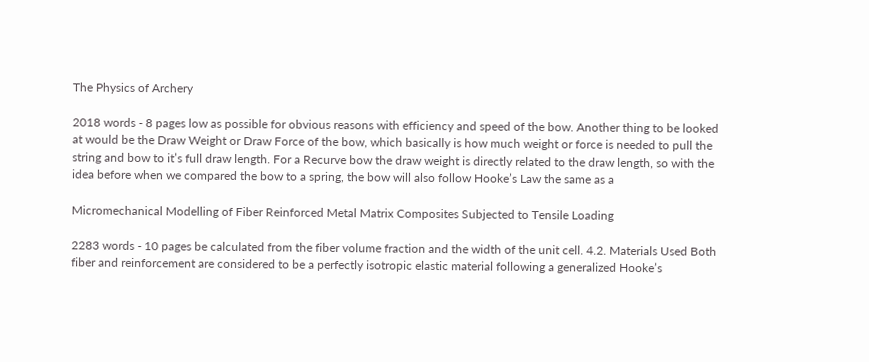The Physics of Archery

2018 words - 8 pages low as possible for obvious reasons with efficiency and speed of the bow. Another thing to be looked at would be the Draw Weight or Draw Force of the bow, which basically is how much weight or force is needed to pull the string and bow to it’s full draw length. For a Recurve bow the draw weight is directly related to the draw length, so with the idea before when we compared the bow to a spring, the bow will also follow Hooke’s Law the same as a

Micromechanical Modelling of Fiber Reinforced Metal Matrix Composites Subjected to Tensile Loading

2283 words - 10 pages be calculated from the fiber volume fraction and the width of the unit cell. 4.2. Materials Used Both fiber and reinforcement are considered to be a perfectly isotropic elastic material following a generalized Hooke’s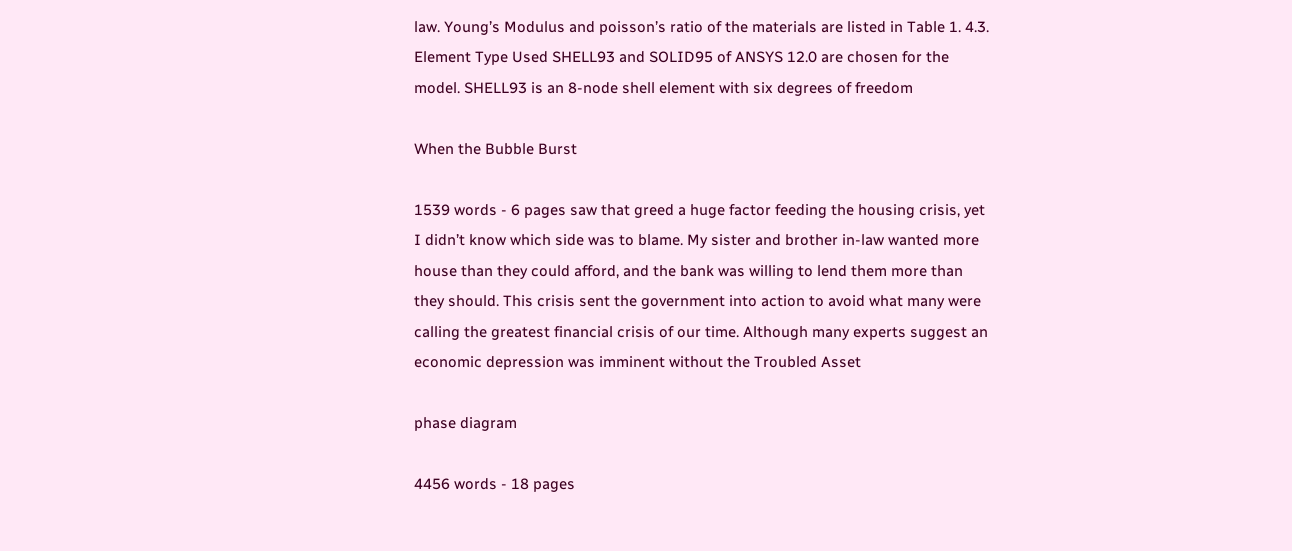law. Young’s Modulus and poisson’s ratio of the materials are listed in Table 1. 4.3. Element Type Used SHELL93 and SOLID95 of ANSYS 12.0 are chosen for the model. SHELL93 is an 8-node shell element with six degrees of freedom

When the Bubble Burst

1539 words - 6 pages saw that greed a huge factor feeding the housing crisis, yet I didn’t know which side was to blame. My sister and brother in-law wanted more house than they could afford, and the bank was willing to lend them more than they should. This crisis sent the government into action to avoid what many were calling the greatest financial crisis of our time. Although many experts suggest an economic depression was imminent without the Troubled Asset

phase diagram

4456 words - 18 pages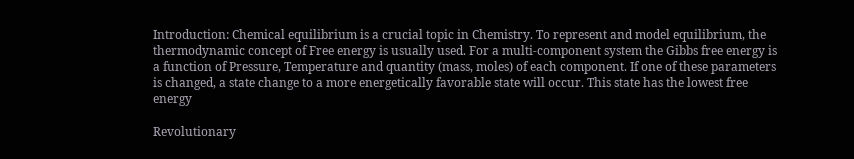Introduction: Chemical equilibrium is a crucial topic in Chemistry. To represent and model equilibrium, the thermodynamic concept of Free energy is usually used. For a multi-component system the Gibbs free energy is a function of Pressure, Temperature and quantity (mass, moles) of each component. If one of these parameters is changed, a state change to a more energetically favorable state will occur. This state has the lowest free energy

Revolutionary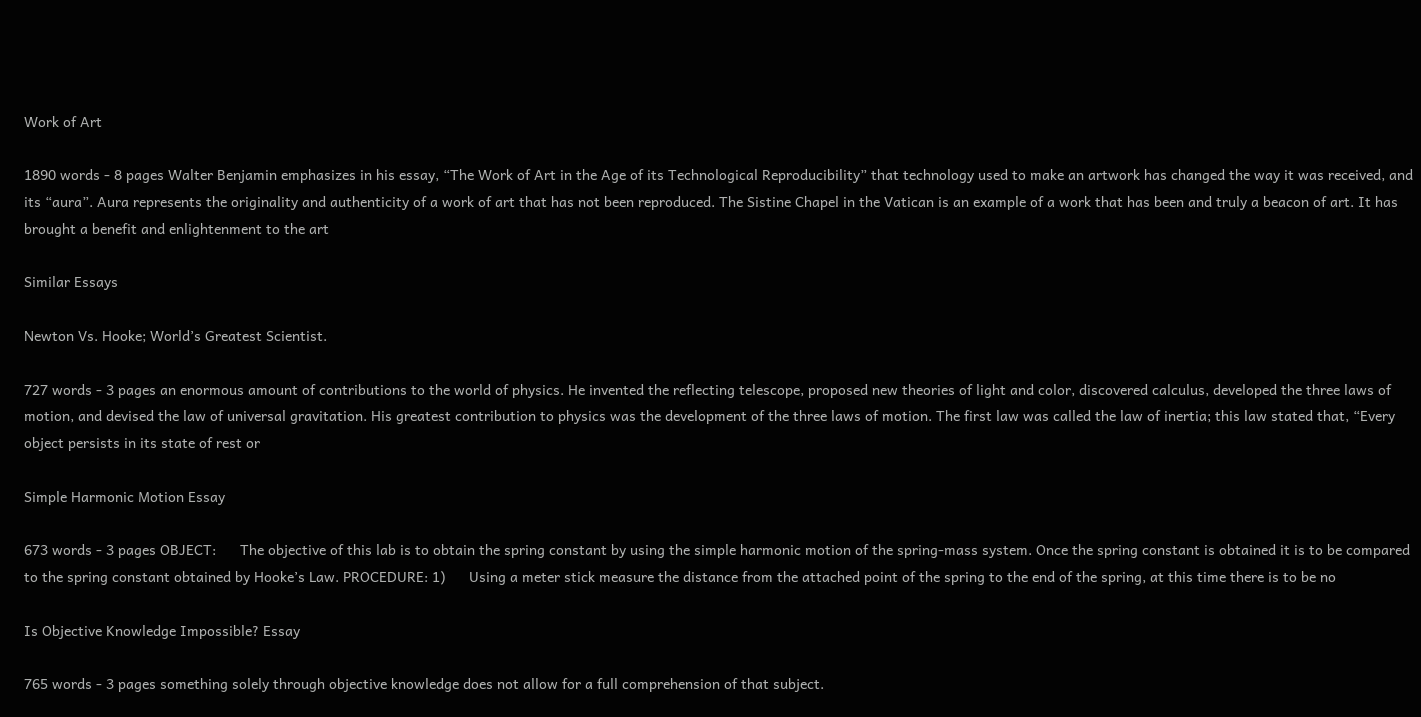Work of Art

1890 words - 8 pages Walter Benjamin emphasizes in his essay, “The Work of Art in the Age of its Technological Reproducibility” that technology used to make an artwork has changed the way it was received, and its “aura”. Aura represents the originality and authenticity of a work of art that has not been reproduced. The Sistine Chapel in the Vatican is an example of a work that has been and truly a beacon of art. It has brought a benefit and enlightenment to the art

Similar Essays

Newton Vs. Hooke; World’s Greatest Scientist.

727 words - 3 pages an enormous amount of contributions to the world of physics. He invented the reflecting telescope, proposed new theories of light and color, discovered calculus, developed the three laws of motion, and devised the law of universal gravitation. His greatest contribution to physics was the development of the three laws of motion. The first law was called the law of inertia; this law stated that, “Every object persists in its state of rest or

Simple Harmonic Motion Essay

673 words - 3 pages OBJECT:      The objective of this lab is to obtain the spring constant by using the simple harmonic motion of the spring-mass system. Once the spring constant is obtained it is to be compared to the spring constant obtained by Hooke’s Law. PROCEDURE: 1)      Using a meter stick measure the distance from the attached point of the spring to the end of the spring, at this time there is to be no

Is Objective Knowledge Impossible? Essay

765 words - 3 pages something solely through objective knowledge does not allow for a full comprehension of that subject.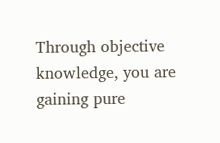Through objective knowledge, you are gaining pure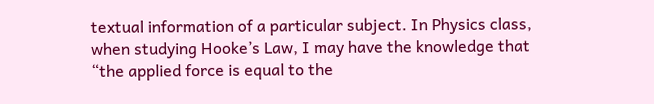textual information of a particular subject. In Physics class, when studying Hooke’s Law, I may have the knowledge that “the applied force is equal to the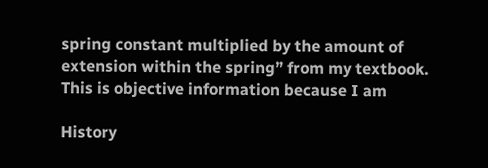spring constant multiplied by the amount of extension within the spring” from my textbook. This is objective information because I am

History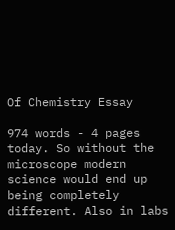Of Chemistry Essay

974 words - 4 pages today. So without the microscope modern science would end up being completely different. Also in labs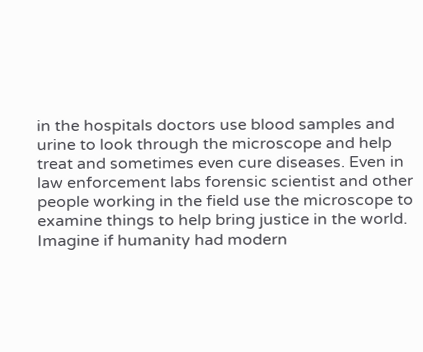in the hospitals doctors use blood samples and urine to look through the microscope and help treat and sometimes even cure diseases. Even in law enforcement labs forensic scientist and other people working in the field use the microscope to examine things to help bring justice in the world. Imagine if humanity had modern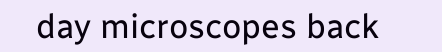day microscopes back